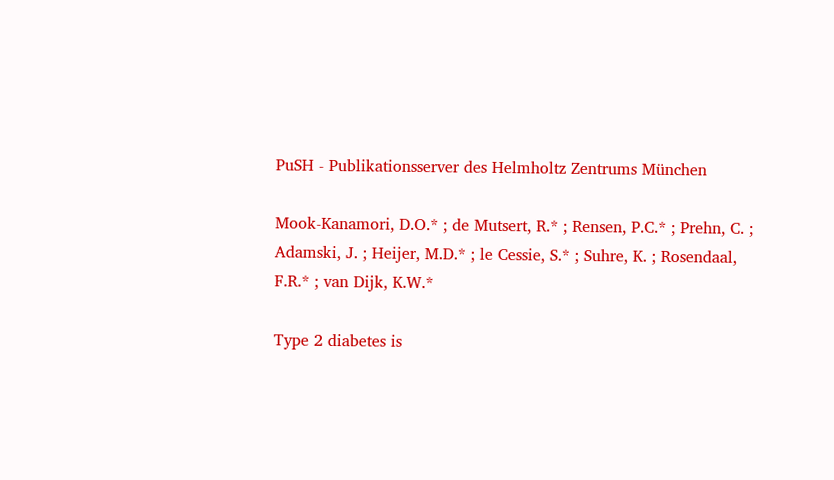PuSH - Publikationsserver des Helmholtz Zentrums München

Mook-Kanamori, D.O.* ; de Mutsert, R.* ; Rensen, P.C.* ; Prehn, C. ; Adamski, J. ; Heijer, M.D.* ; le Cessie, S.* ; Suhre, K. ; Rosendaal, F.R.* ; van Dijk, K.W.*

Type 2 diabetes is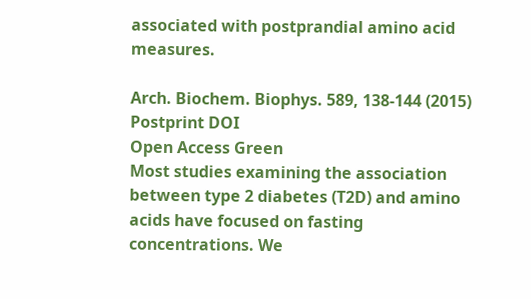associated with postprandial amino acid measures.

Arch. Biochem. Biophys. 589, 138-144 (2015)
Postprint DOI
Open Access Green
Most studies examining the association between type 2 diabetes (T2D) and amino acids have focused on fasting concentrations. We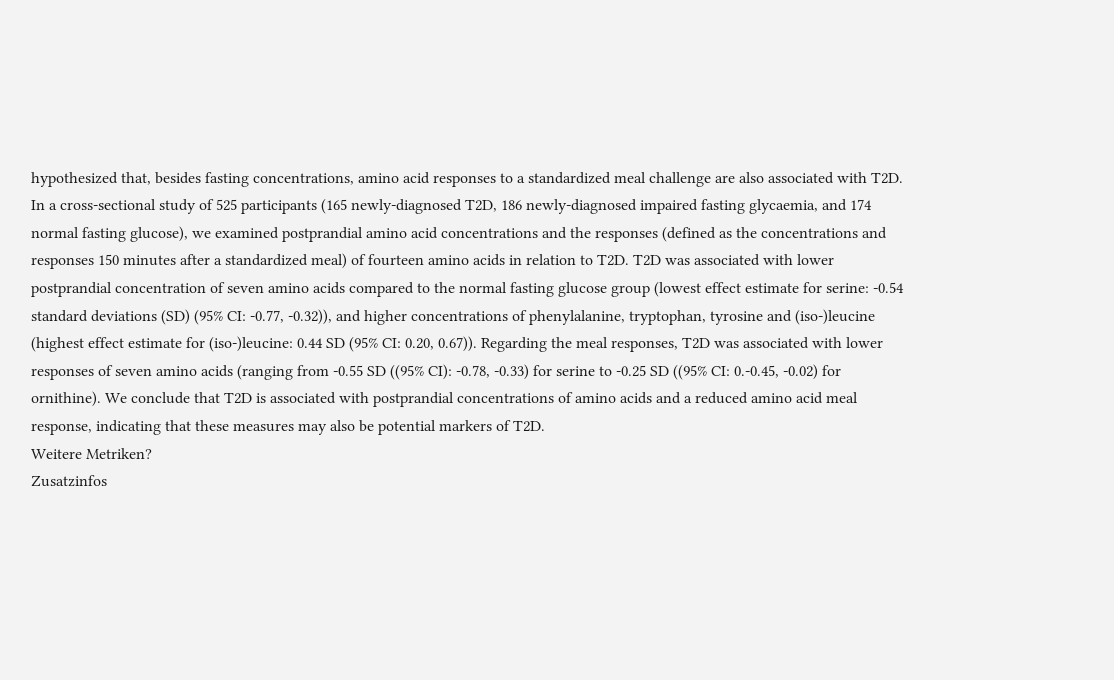hypothesized that, besides fasting concentrations, amino acid responses to a standardized meal challenge are also associated with T2D. In a cross-sectional study of 525 participants (165 newly-diagnosed T2D, 186 newly-diagnosed impaired fasting glycaemia, and 174 normal fasting glucose), we examined postprandial amino acid concentrations and the responses (defined as the concentrations and responses 150 minutes after a standardized meal) of fourteen amino acids in relation to T2D. T2D was associated with lower postprandial concentration of seven amino acids compared to the normal fasting glucose group (lowest effect estimate for serine: -0.54 standard deviations (SD) (95% CI: -0.77, -0.32)), and higher concentrations of phenylalanine, tryptophan, tyrosine and (iso-)leucine (highest effect estimate for (iso-)leucine: 0.44 SD (95% CI: 0.20, 0.67)). Regarding the meal responses, T2D was associated with lower responses of seven amino acids (ranging from -0.55 SD ((95% CI): -0.78, -0.33) for serine to -0.25 SD ((95% CI: 0.-0.45, -0.02) for ornithine). We conclude that T2D is associated with postprandial concentrations of amino acids and a reduced amino acid meal response, indicating that these measures may also be potential markers of T2D.
Weitere Metriken?
Zusatzinfos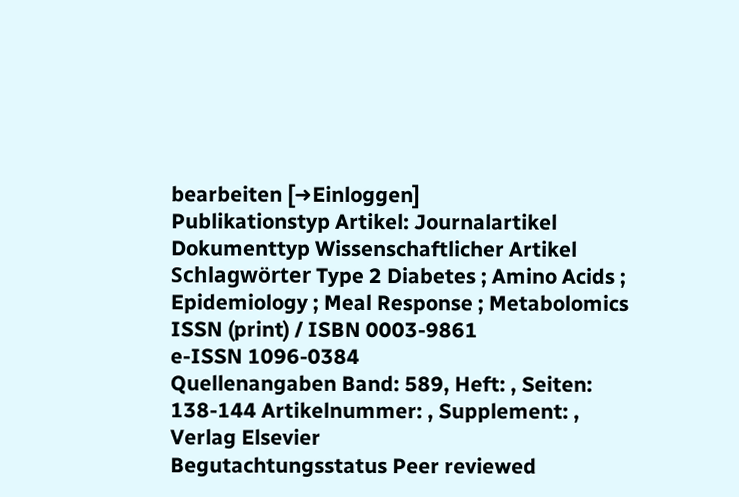bearbeiten [➜Einloggen]
Publikationstyp Artikel: Journalartikel
Dokumenttyp Wissenschaftlicher Artikel
Schlagwörter Type 2 Diabetes ; Amino Acids ; Epidemiology ; Meal Response ; Metabolomics
ISSN (print) / ISBN 0003-9861
e-ISSN 1096-0384
Quellenangaben Band: 589, Heft: , Seiten: 138-144 Artikelnummer: , Supplement: ,
Verlag Elsevier
Begutachtungsstatus Peer reviewed